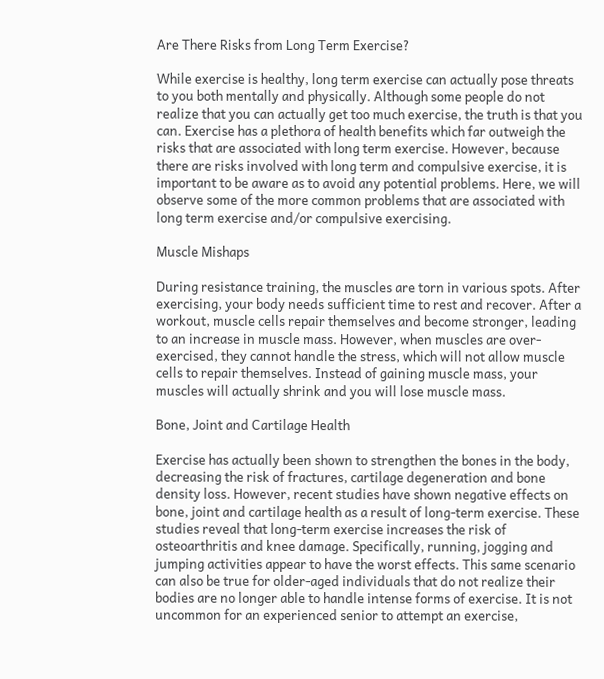Are There Risks from Long Term Exercise?

While exercise is healthy, long term exercise can actually pose threats to you both mentally and physically. Although some people do not realize that you can actually get too much exercise, the truth is that you can. Exercise has a plethora of health benefits which far outweigh the risks that are associated with long term exercise. However, because there are risks involved with long term and compulsive exercise, it is important to be aware as to avoid any potential problems. Here, we will observe some of the more common problems that are associated with long term exercise and/or compulsive exercising.

Muscle Mishaps

During resistance training, the muscles are torn in various spots. After exercising, your body needs sufficient time to rest and recover. After a workout, muscle cells repair themselves and become stronger, leading to an increase in muscle mass. However, when muscles are over-exercised, they cannot handle the stress, which will not allow muscle cells to repair themselves. Instead of gaining muscle mass, your muscles will actually shrink and you will lose muscle mass.

Bone, Joint and Cartilage Health

Exercise has actually been shown to strengthen the bones in the body, decreasing the risk of fractures, cartilage degeneration and bone density loss. However, recent studies have shown negative effects on bone, joint and cartilage health as a result of long-term exercise. These studies reveal that long-term exercise increases the risk of osteoarthritis and knee damage. Specifically, running, jogging and jumping activities appear to have the worst effects. This same scenario can also be true for older-aged individuals that do not realize their bodies are no longer able to handle intense forms of exercise. It is not uncommon for an experienced senior to attempt an exercise,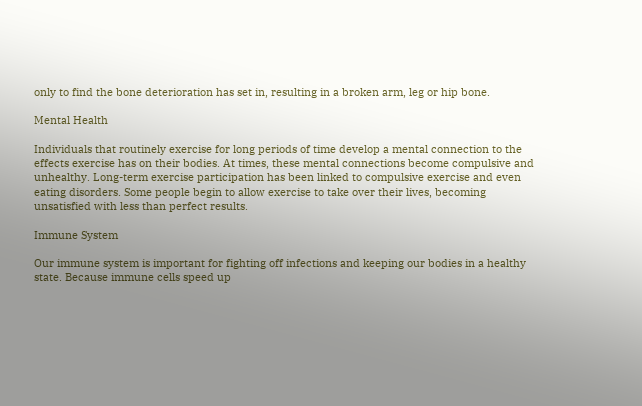only to find the bone deterioration has set in, resulting in a broken arm, leg or hip bone.

Mental Health

Individuals that routinely exercise for long periods of time develop a mental connection to the effects exercise has on their bodies. At times, these mental connections become compulsive and unhealthy. Long-term exercise participation has been linked to compulsive exercise and even eating disorders. Some people begin to allow exercise to take over their lives, becoming unsatisfied with less than perfect results.

Immune System

Our immune system is important for fighting off infections and keeping our bodies in a healthy state. Because immune cells speed up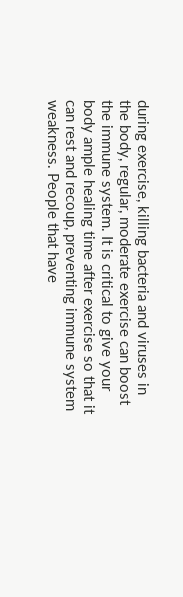during exercise, killing bacteria and viruses in the body, regular, moderate exercise can boost the immune system. It is critical to give your body ample healing time after exercise so that it can rest and recoup, preventing immune system weakness. People that have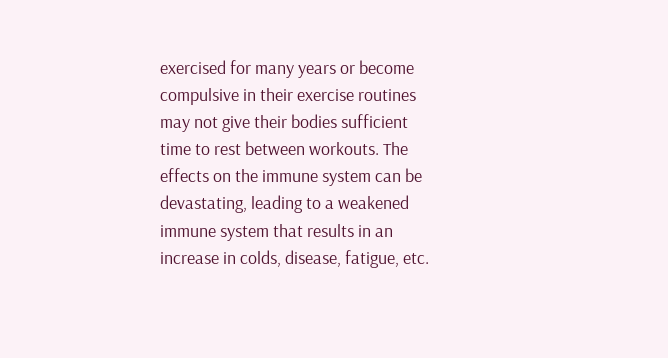exercised for many years or become compulsive in their exercise routines may not give their bodies sufficient time to rest between workouts. The effects on the immune system can be devastating, leading to a weakened immune system that results in an increase in colds, disease, fatigue, etc.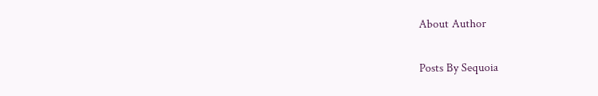About Author

Posts By Sequoia